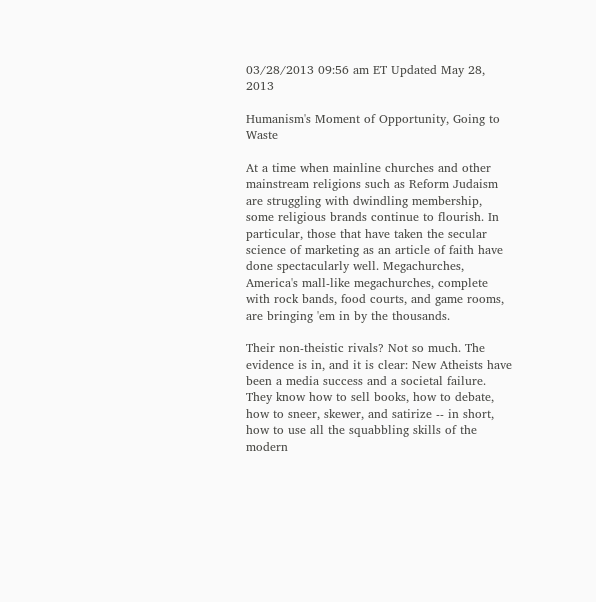03/28/2013 09:56 am ET Updated May 28, 2013

Humanism's Moment of Opportunity, Going to Waste

At a time when mainline churches and other mainstream religions such as Reform Judaism are struggling with dwindling membership, some religious brands continue to flourish. In particular, those that have taken the secular science of marketing as an article of faith have done spectacularly well. Megachurches, America's mall-like megachurches, complete with rock bands, food courts, and game rooms, are bringing 'em in by the thousands.

Their non-theistic rivals? Not so much. The evidence is in, and it is clear: New Atheists have been a media success and a societal failure. They know how to sell books, how to debate, how to sneer, skewer, and satirize -- in short, how to use all the squabbling skills of the modern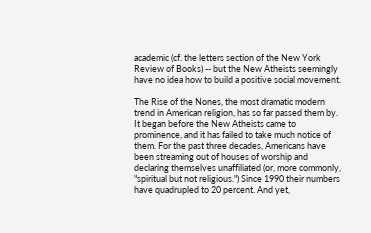academic (cf. the letters section of the New York Review of Books) -- but the New Atheists seemingly have no idea how to build a positive social movement.

The Rise of the Nones, the most dramatic modern trend in American religion, has so far passed them by. It began before the New Atheists came to prominence, and it has failed to take much notice of them. For the past three decades, Americans have been streaming out of houses of worship and declaring themselves unaffiliated (or, more commonly, "spiritual but not religious.") Since 1990 their numbers have quadrupled to 20 percent. And yet,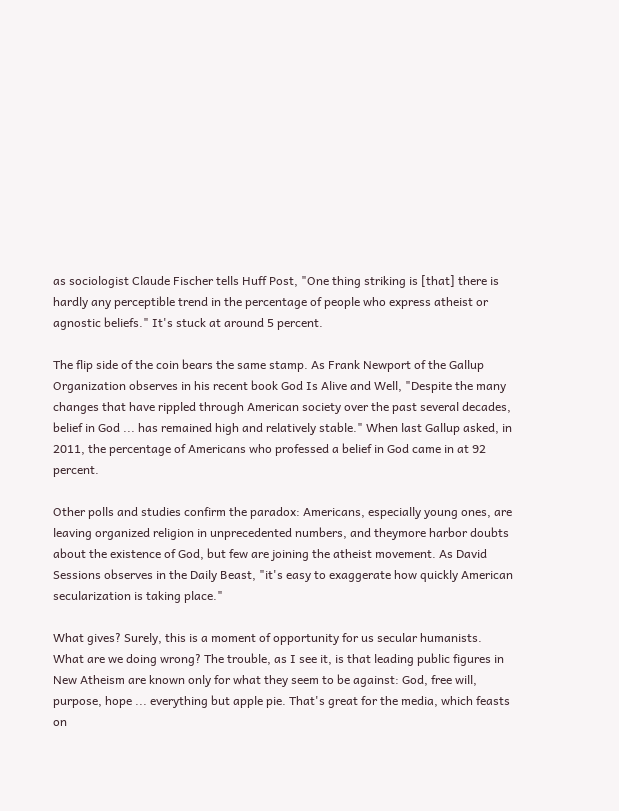as sociologist Claude Fischer tells Huff Post, "One thing striking is [that] there is hardly any perceptible trend in the percentage of people who express atheist or agnostic beliefs." It's stuck at around 5 percent.

The flip side of the coin bears the same stamp. As Frank Newport of the Gallup Organization observes in his recent book God Is Alive and Well, "Despite the many changes that have rippled through American society over the past several decades, belief in God ... has remained high and relatively stable." When last Gallup asked, in 2011, the percentage of Americans who professed a belief in God came in at 92 percent.

Other polls and studies confirm the paradox: Americans, especially young ones, are leaving organized religion in unprecedented numbers, and theymore harbor doubts about the existence of God, but few are joining the atheist movement. As David Sessions observes in the Daily Beast, "it's easy to exaggerate how quickly American secularization is taking place."

What gives? Surely, this is a moment of opportunity for us secular humanists. What are we doing wrong? The trouble, as I see it, is that leading public figures in New Atheism are known only for what they seem to be against: God, free will, purpose, hope ... everything but apple pie. That's great for the media, which feasts on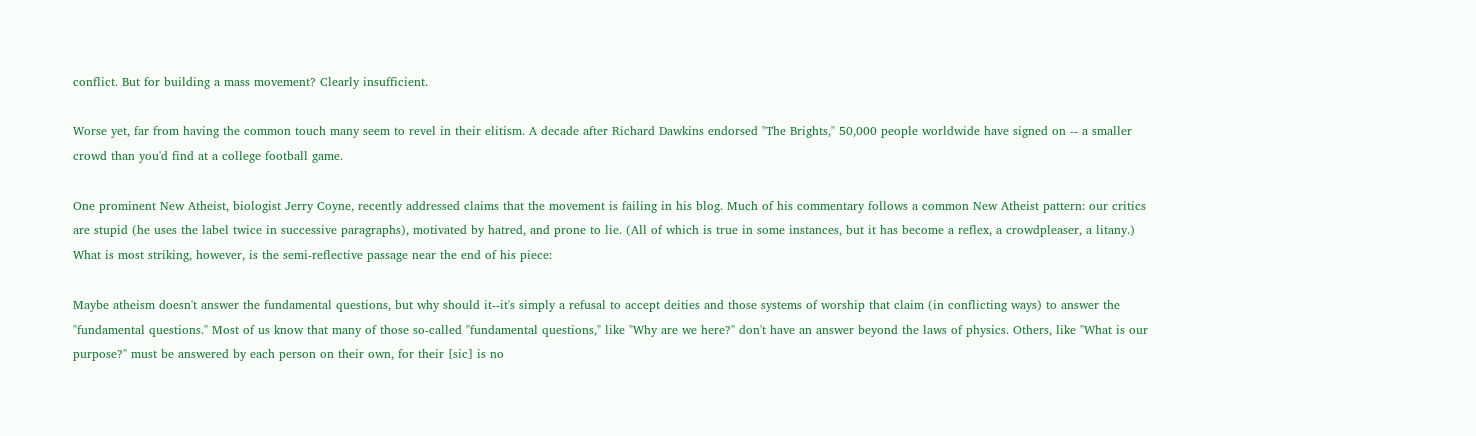conflict. But for building a mass movement? Clearly insufficient.

Worse yet, far from having the common touch many seem to revel in their elitism. A decade after Richard Dawkins endorsed "The Brights," 50,000 people worldwide have signed on -- a smaller crowd than you'd find at a college football game.

One prominent New Atheist, biologist Jerry Coyne, recently addressed claims that the movement is failing in his blog. Much of his commentary follows a common New Atheist pattern: our critics are stupid (he uses the label twice in successive paragraphs), motivated by hatred, and prone to lie. (All of which is true in some instances, but it has become a reflex, a crowdpleaser, a litany.) What is most striking, however, is the semi-reflective passage near the end of his piece:

Maybe atheism doesn't answer the fundamental questions, but why should it--it's simply a refusal to accept deities and those systems of worship that claim (in conflicting ways) to answer the "fundamental questions." Most of us know that many of those so-called "fundamental questions," like "Why are we here?" don't have an answer beyond the laws of physics. Others, like "What is our purpose?" must be answered by each person on their own, for their [sic] is no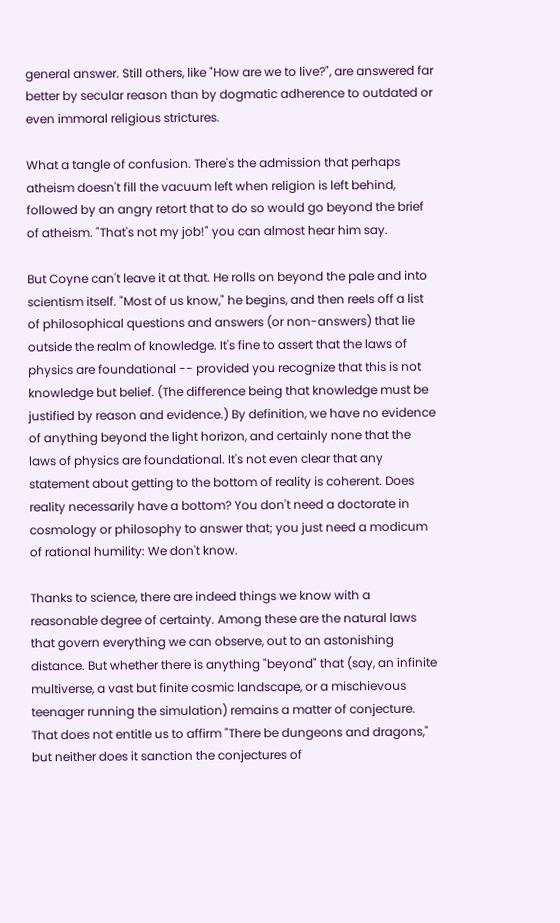general answer. Still others, like "How are we to live?", are answered far better by secular reason than by dogmatic adherence to outdated or even immoral religious strictures.

What a tangle of confusion. There's the admission that perhaps atheism doesn't fill the vacuum left when religion is left behind, followed by an angry retort that to do so would go beyond the brief of atheism. "That's not my job!" you can almost hear him say.

But Coyne can't leave it at that. He rolls on beyond the pale and into scientism itself. "Most of us know," he begins, and then reels off a list of philosophical questions and answers (or non-answers) that lie outside the realm of knowledge. It's fine to assert that the laws of physics are foundational -- provided you recognize that this is not knowledge but belief. (The difference being that knowledge must be justified by reason and evidence.) By definition, we have no evidence of anything beyond the light horizon, and certainly none that the laws of physics are foundational. It's not even clear that any statement about getting to the bottom of reality is coherent. Does reality necessarily have a bottom? You don't need a doctorate in cosmology or philosophy to answer that; you just need a modicum of rational humility: We don't know.

Thanks to science, there are indeed things we know with a reasonable degree of certainty. Among these are the natural laws that govern everything we can observe, out to an astonishing distance. But whether there is anything "beyond" that (say, an infinite multiverse, a vast but finite cosmic landscape, or a mischievous teenager running the simulation) remains a matter of conjecture. That does not entitle us to affirm "There be dungeons and dragons," but neither does it sanction the conjectures of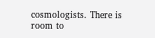cosmologists. There is room to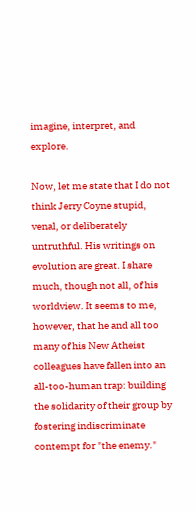imagine, interpret, and explore.

Now, let me state that I do not think Jerry Coyne stupid, venal, or deliberately untruthful. His writings on evolution are great. I share much, though not all, of his worldview. It seems to me, however, that he and all too many of his New Atheist colleagues have fallen into an all-too-human trap: building the solidarity of their group by fostering indiscriminate contempt for "the enemy."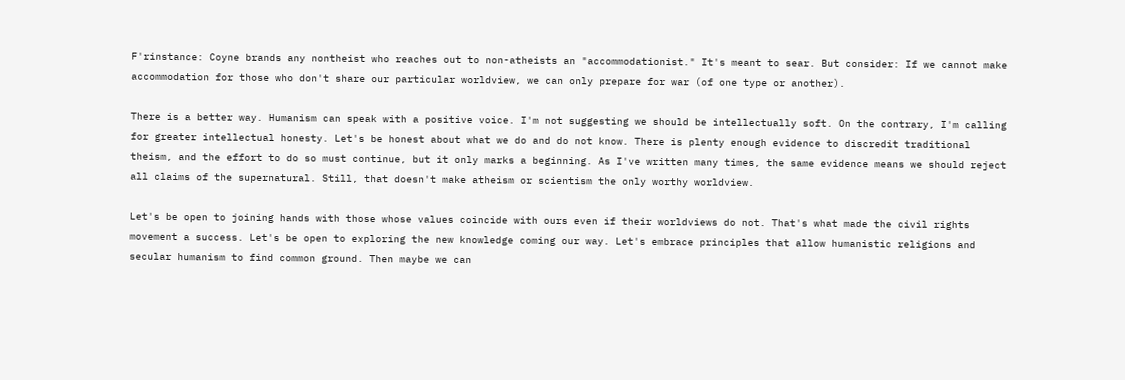F'rinstance: Coyne brands any nontheist who reaches out to non-atheists an "accommodationist." It's meant to sear. But consider: If we cannot make accommodation for those who don't share our particular worldview, we can only prepare for war (of one type or another).

There is a better way. Humanism can speak with a positive voice. I'm not suggesting we should be intellectually soft. On the contrary, I'm calling for greater intellectual honesty. Let's be honest about what we do and do not know. There is plenty enough evidence to discredit traditional theism, and the effort to do so must continue, but it only marks a beginning. As I've written many times, the same evidence means we should reject all claims of the supernatural. Still, that doesn't make atheism or scientism the only worthy worldview.

Let's be open to joining hands with those whose values coincide with ours even if their worldviews do not. That's what made the civil rights movement a success. Let's be open to exploring the new knowledge coming our way. Let's embrace principles that allow humanistic religions and secular humanism to find common ground. Then maybe we can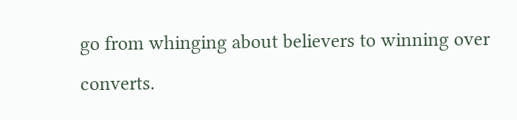go from whinging about believers to winning over converts.